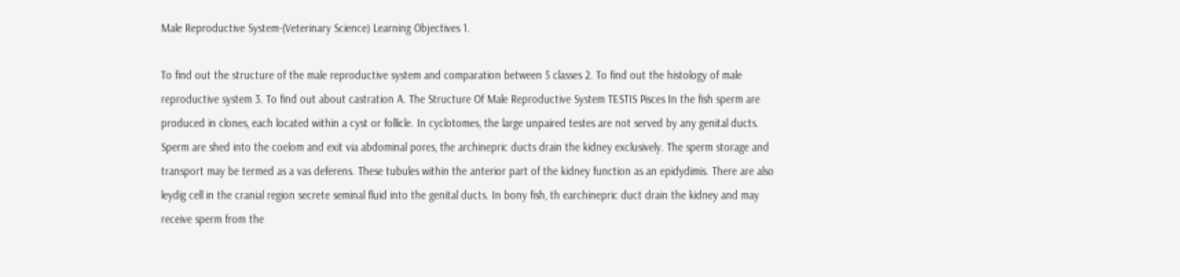Male Reproductive System-(Veterinary Science) Learning Objectives 1.

To find out the structure of the male reproductive system and comparation between 5 classes 2. To find out the histology of male reproductive system 3. To find out about castration A. The Structure Of Male Reproductive System TESTIS Pisces In the fish sperm are produced in clones, each located within a cyst or follicle. In cyclotomes, the large unpaired testes are not served by any genital ducts. Sperm are shed into the coelom and exit via abdominal pores, the archinepric ducts drain the kidney exclusively. The sperm storage and transport may be termed as a vas deferens. These tubules within the anterior part of the kidney function as an epidydimis. There are also leydig cell in the cranial region secrete seminal fluid into the genital ducts. In bony fish, th earchinepric duct drain the kidney and may receive sperm from the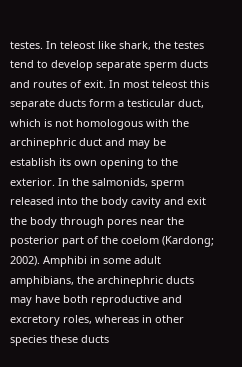testes. In teleost like shark, the testes tend to develop separate sperm ducts and routes of exit. In most teleost this separate ducts form a testicular duct, which is not homologous with the archinephric duct and may be establish its own opening to the exterior. In the salmonids, sperm released into the body cavity and exit the body through pores near the posterior part of the coelom (Kardong; 2002). Amphibi in some adult amphibians, the archinephric ducts may have both reproductive and excretory roles, whereas in other species these ducts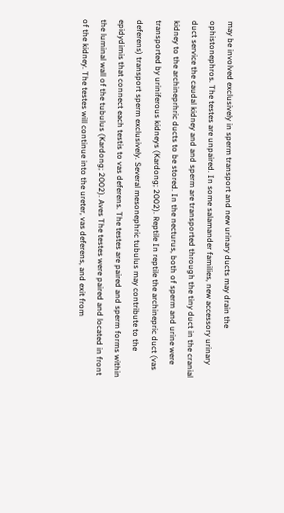may be involved exclusively in sperm transport and new urinary ducts may drain the ophistonephros. The testes are unpaired. In some salamander families, new accessory urinary duct service the caudal kidney and and sperm are transported through the tiny duct in the cranial kidney to the archineprhric ducts to be stored. In the necturus, both of sperm and urine were transported by uriniferous kidneys (Kardong; 2002). Reptile In reptile the archinepric duct (vas deferens) transport sperm exclusively. Several mesonephric tubulus may contribute to the epidydimis that connect each testis to vas deferens. The testes are paired and sperm forms within the luminal wall of the tubulus (Kardong; 2002). Aves The testes were paired and located in front of the kidney. The testes will continue into the ureter, vas deferens, and exit from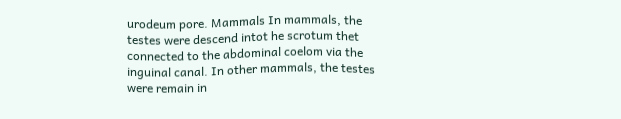urodeum pore. Mammals In mammals, the testes were descend intot he scrotum thet connected to the abdominal coelom via the inguinal canal. In other mammals, the testes were remain in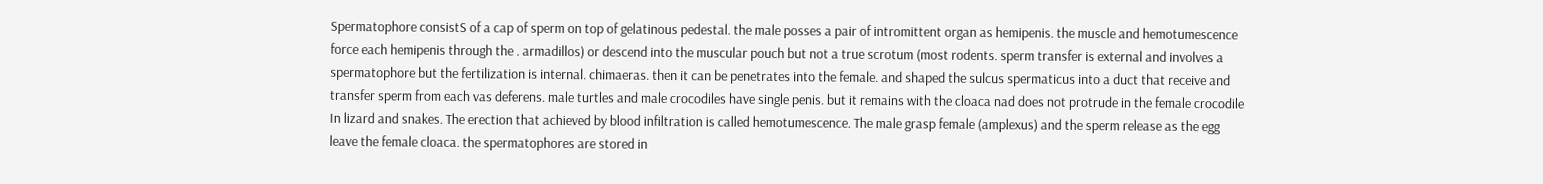Spermatophore consistS of a cap of sperm on top of gelatinous pedestal. the male posses a pair of intromittent organ as hemipenis. the muscle and hemotumescence force each hemipenis through the . armadillos) or descend into the muscular pouch but not a true scrotum (most rodents. sperm transfer is external and involves a spermatophore but the fertilization is internal. chimaeras. then it can be penetrates into the female. and shaped the sulcus spermaticus into a duct that receive and transfer sperm from each vas deferens. male turtles and male crocodiles have single penis. but it remains with the cloaca nad does not protrude in the female crocodile In lizard and snakes. The erection that achieved by blood infiltration is called hemotumescence. The male grasp female (amplexus) and the sperm release as the egg leave the female cloaca. the spermatophores are stored in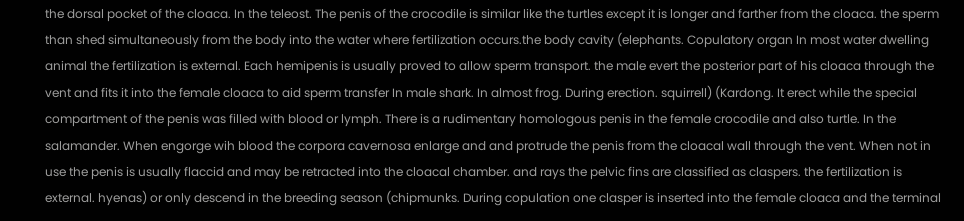the dorsal pocket of the cloaca. In the teleost. The penis of the crocodile is similar like the turtles except it is longer and farther from the cloaca. the sperm than shed simultaneously from the body into the water where fertilization occurs.the body cavity (elephants. Copulatory organ In most water dwelling animal the fertilization is external. Each hemipenis is usually proved to allow sperm transport. the male evert the posterior part of his cloaca through the vent and fits it into the female cloaca to aid sperm transfer In male shark. In almost frog. During erection. squirrell) (Kardong. It erect while the special compartment of the penis was filled with blood or lymph. There is a rudimentary homologous penis in the female crocodile and also turtle. In the salamander. When engorge wih blood the corpora cavernosa enlarge and and protrude the penis from the cloacal wall through the vent. When not in use the penis is usually flaccid and may be retracted into the cloacal chamber. and rays the pelvic fins are classified as claspers. the fertilization is external. hyenas) or only descend in the breeding season (chipmunks. During copulation one clasper is inserted into the female cloaca and the terminal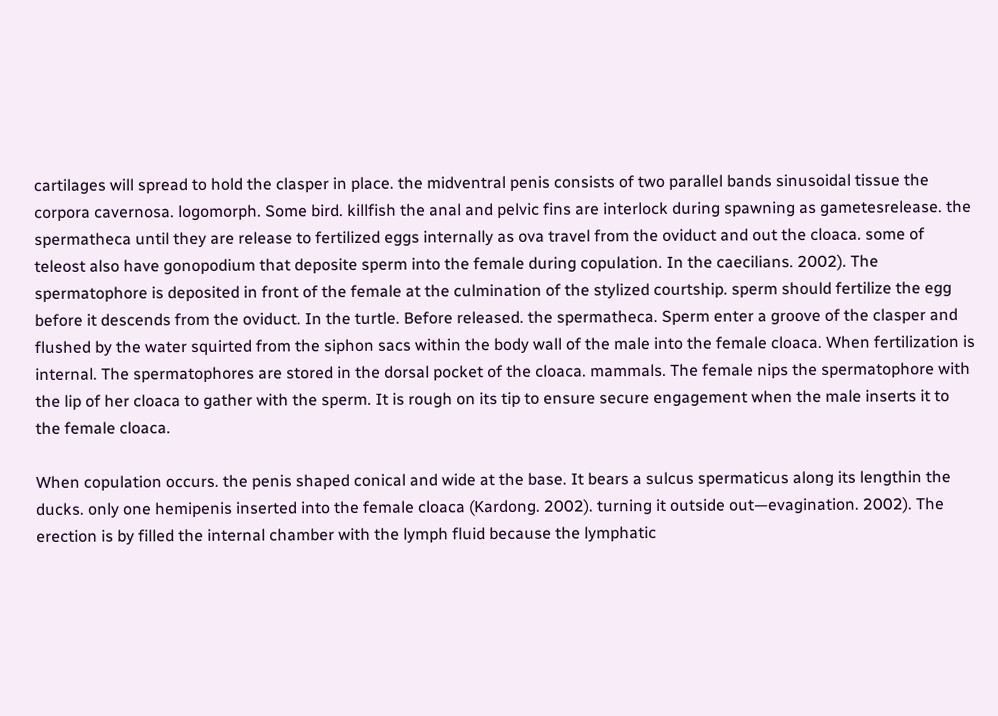cartilages will spread to hold the clasper in place. the midventral penis consists of two parallel bands sinusoidal tissue the corpora cavernosa. logomorph. Some bird. killfish the anal and pelvic fins are interlock during spawning as gametesrelease. the spermatheca until they are release to fertilized eggs internally as ova travel from the oviduct and out the cloaca. some of teleost also have gonopodium that deposite sperm into the female during copulation. In the caecilians. 2002). The spermatophore is deposited in front of the female at the culmination of the stylized courtship. sperm should fertilize the egg before it descends from the oviduct. In the turtle. Before released. the spermatheca. Sperm enter a groove of the clasper and flushed by the water squirted from the siphon sacs within the body wall of the male into the female cloaca. When fertilization is internal. The spermatophores are stored in the dorsal pocket of the cloaca. mammals. The female nips the spermatophore with the lip of her cloaca to gather with the sperm. It is rough on its tip to ensure secure engagement when the male inserts it to the female cloaca.

When copulation occurs. the penis shaped conical and wide at the base. It bears a sulcus spermaticus along its lengthin the ducks. only one hemipenis inserted into the female cloaca (Kardong. 2002). turning it outside out—evagination. 2002). The erection is by filled the internal chamber with the lymph fluid because the lymphatic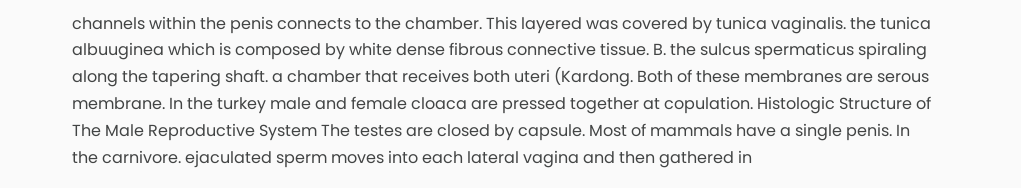channels within the penis connects to the chamber. This layered was covered by tunica vaginalis. the tunica albuuginea which is composed by white dense fibrous connective tissue. B. the sulcus spermaticus spiraling along the tapering shaft. a chamber that receives both uteri (Kardong. Both of these membranes are serous membrane. In the turkey male and female cloaca are pressed together at copulation. Histologic Structure of The Male Reproductive System The testes are closed by capsule. Most of mammals have a single penis. In the carnivore. ejaculated sperm moves into each lateral vagina and then gathered in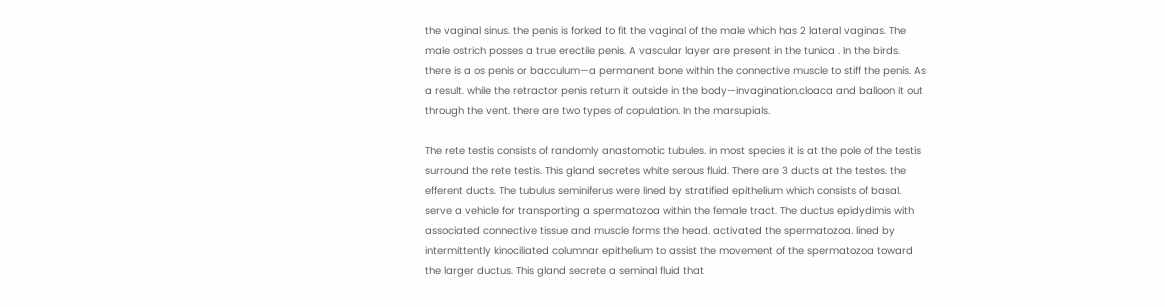the vaginal sinus. the penis is forked to fit the vaginal of the male which has 2 lateral vaginas. The male ostrich posses a true erectile penis. A vascular layer are present in the tunica . In the birds. there is a os penis or bacculum—a permanent bone within the connective muscle to stiff the penis. As a result. while the retractor penis return it outside in the body—invagination.cloaca and balloon it out through the vent. there are two types of copulation. In the marsupials.

The rete testis consists of randomly anastomotic tubules. in most species it is at the pole of the testis surround the rete testis. This gland secretes white serous fluid. There are 3 ducts at the testes. the efferent ducts. The tubulus seminiferus were lined by stratified epithelium which consists of basal. serve a vehicle for transporting a spermatozoa within the female tract. The ductus epidydimis with associated connective tissue and muscle forms the head. activated the spermatozoa. lined by intermittently kinociliated columnar epithelium to assist the movement of the spermatozoa toward the larger ductus. This gland secrete a seminal fluid that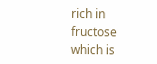rich in fructose which is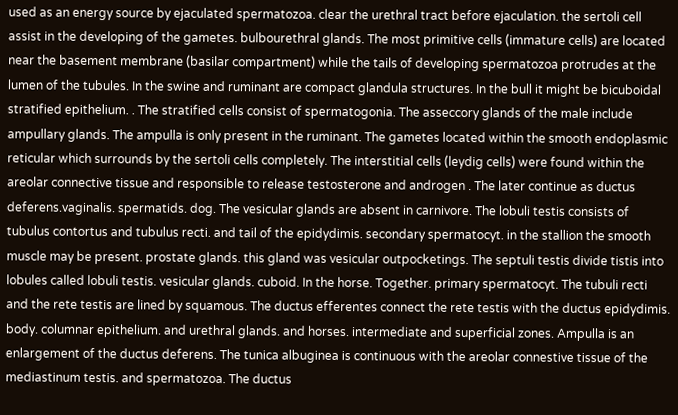used as an energy source by ejaculated spermatozoa. clear the urethral tract before ejaculation. the sertoli cell assist in the developing of the gametes. bulbourethral glands. The most primitive cells (immature cells) are located near the basement membrane (basilar compartment) while the tails of developing spermatozoa protrudes at the lumen of the tubules. In the swine and ruminant are compact glandula structures. In the bull it might be bicuboidal stratified epithelium. . The stratified cells consist of spermatogonia. The asseccory glands of the male include ampullary glands. The ampulla is only present in the ruminant. The gametes located within the smooth endoplasmic reticular which surrounds by the sertoli cells completely. The interstitial cells (leydig cells) were found within the areolar connective tissue and responsible to release testosterone and androgen . The later continue as ductus deferens.vaginalis. spermatids. dog. The vesicular glands are absent in carnivore. The lobuli testis consists of tubulus contortus and tubulus recti. and tail of the epidydimis. secondary spermatocyt. in the stallion the smooth muscle may be present. prostate glands. this gland was vesicular outpocketings. The septuli testis divide tistis into lobules called lobuli testis. vesicular glands. cuboid. In the horse. Together. primary spermatocyt. The tubuli recti and the rete testis are lined by squamous. The ductus efferentes connect the rete testis with the ductus epidydimis. body. columnar epithelium. and urethral glands. and horses. intermediate and superficial zones. Ampulla is an enlargement of the ductus deferens. The tunica albuginea is continuous with the areolar connestive tissue of the mediastinum testis. and spermatozoa. The ductus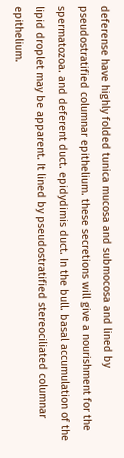deferense have highly folded tunica mucosa and submocosa and lined by pseudostratified columnar epithelium. these secretions will give a nourishment for the spermatozoa. and deferent duct. epidydimis duct. In the bull. basal accumulation of the lipid droplet may be apparent. It lined by pseudostratified stereociliated columnar epithelium.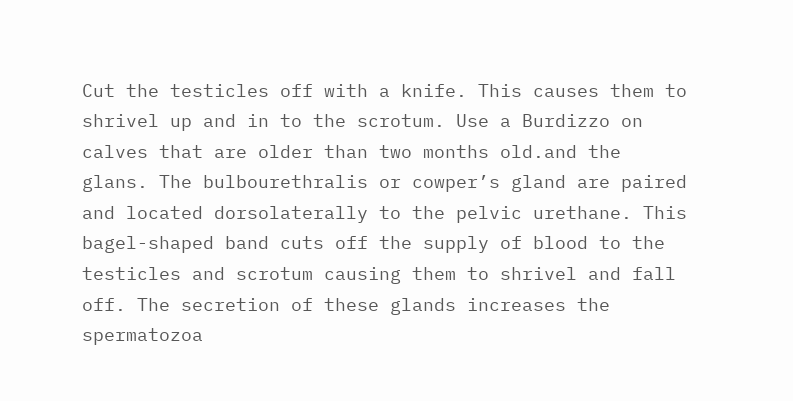Cut the testicles off with a knife. This causes them to shrivel up and in to the scrotum. Use a Burdizzo on calves that are older than two months old.and the glans. The bulbourethralis or cowper’s gland are paired and located dorsolaterally to the pelvic urethane. This bagel-shaped band cuts off the supply of blood to the testicles and scrotum causing them to shrivel and fall off. The secretion of these glands increases the spermatozoa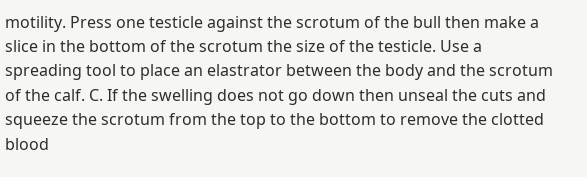motility. Press one testicle against the scrotum of the bull then make a slice in the bottom of the scrotum the size of the testicle. Use a spreading tool to place an elastrator between the body and the scrotum of the calf. C. If the swelling does not go down then unseal the cuts and squeeze the scrotum from the top to the bottom to remove the clotted blood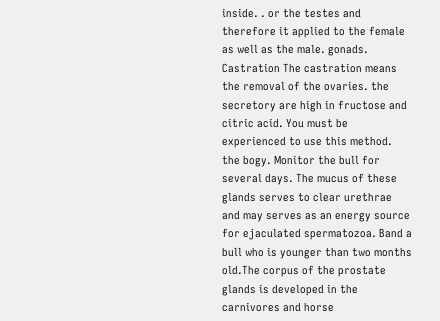inside. . or the testes and therefore it applied to the female as well as the male. gonads. Castration The castration means the removal of the ovaries. the secretory are high in fructose and citric acid. You must be experienced to use this method. the bogy. Monitor the bull for several days. The mucus of these glands serves to clear urethrae and may serves as an energy source for ejaculated spermatozoa. Band a bull who is younger than two months old.The corpus of the prostate glands is developed in the carnivores and horse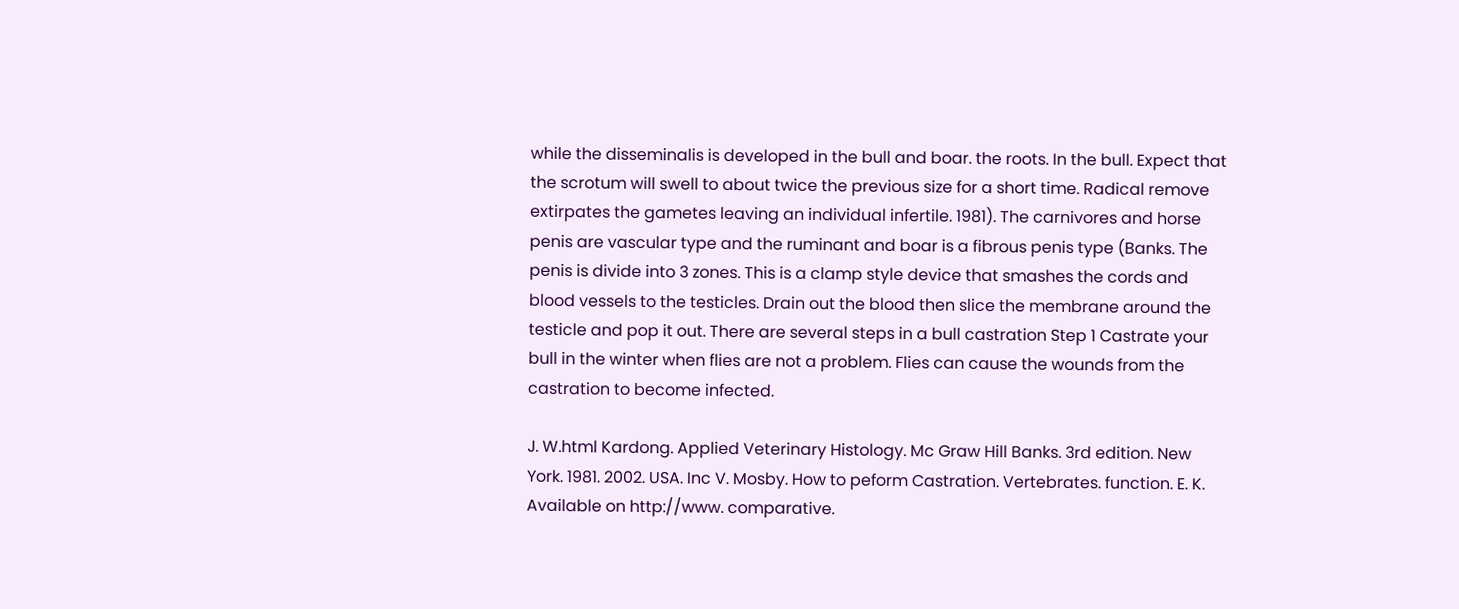while the disseminalis is developed in the bull and boar. the roots. In the bull. Expect that the scrotum will swell to about twice the previous size for a short time. Radical remove extirpates the gametes leaving an individual infertile. 1981). The carnivores and horse penis are vascular type and the ruminant and boar is a fibrous penis type (Banks. The penis is divide into 3 zones. This is a clamp style device that smashes the cords and blood vessels to the testicles. Drain out the blood then slice the membrane around the testicle and pop it out. There are several steps in a bull castration Step 1 Castrate your bull in the winter when flies are not a problem. Flies can cause the wounds from the castration to become infected.

J. W.html Kardong. Applied Veterinary Histology. Mc Graw Hill Banks. 3rd edition. New York. 1981. 2002. USA. Inc V. Mosby. How to peform Castration. Vertebrates. function. E. K. Available on http://www. comparative.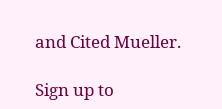and Cited Mueller.

Sign up to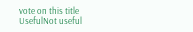vote on this title
UsefulNot useful